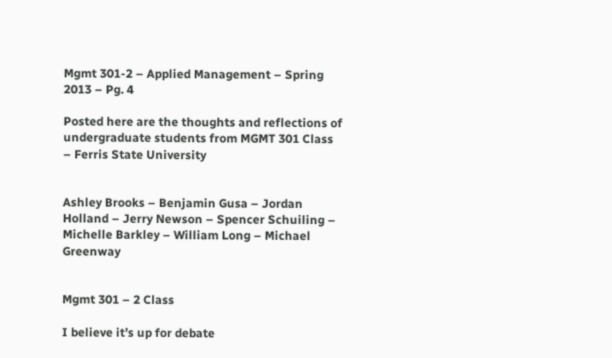Mgmt 301-2 – Applied Management – Spring 2013 – Pg. 4

Posted here are the thoughts and reflections of undergraduate students from MGMT 301 Class – Ferris State University


Ashley Brooks – Benjamin Gusa – Jordan Holland – Jerry Newson – Spencer Schuiling – Michelle Barkley – William Long – Michael Greenway


Mgmt 301 – 2 Class

I believe it’s up for debate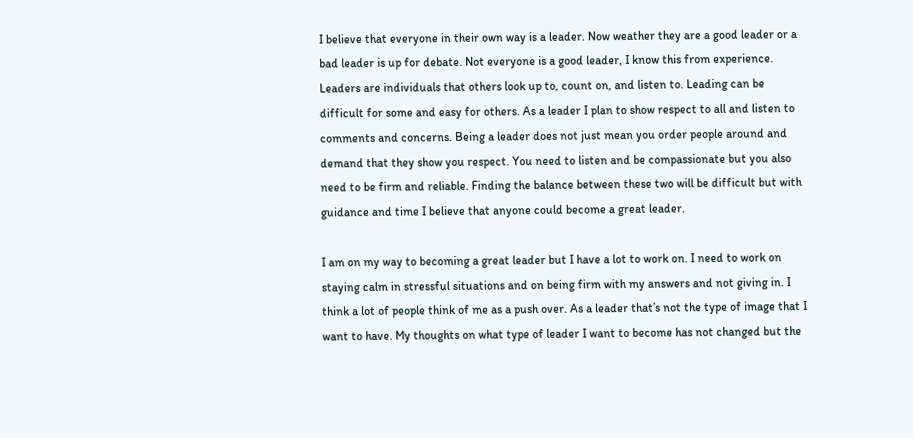I believe that everyone in their own way is a leader. Now weather they are a good leader or a bad leader is up for debate. Not everyone is a good leader, I know this from experience. Leaders are individuals that others look up to, count on, and listen to. Leading can be difficult for some and easy for others. As a leader I plan to show respect to all and listen to comments and concerns. Being a leader does not just mean you order people around and demand that they show you respect. You need to listen and be compassionate but you also need to be firm and reliable. Finding the balance between these two will be difficult but with guidance and time I believe that anyone could become a great leader.

I am on my way to becoming a great leader but I have a lot to work on. I need to work on staying calm in stressful situations and on being firm with my answers and not giving in. I think a lot of people think of me as a push over. As a leader that’s not the type of image that I want to have. My thoughts on what type of leader I want to become has not changed but the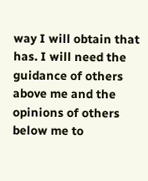way I will obtain that has. I will need the guidance of others above me and the opinions of others below me to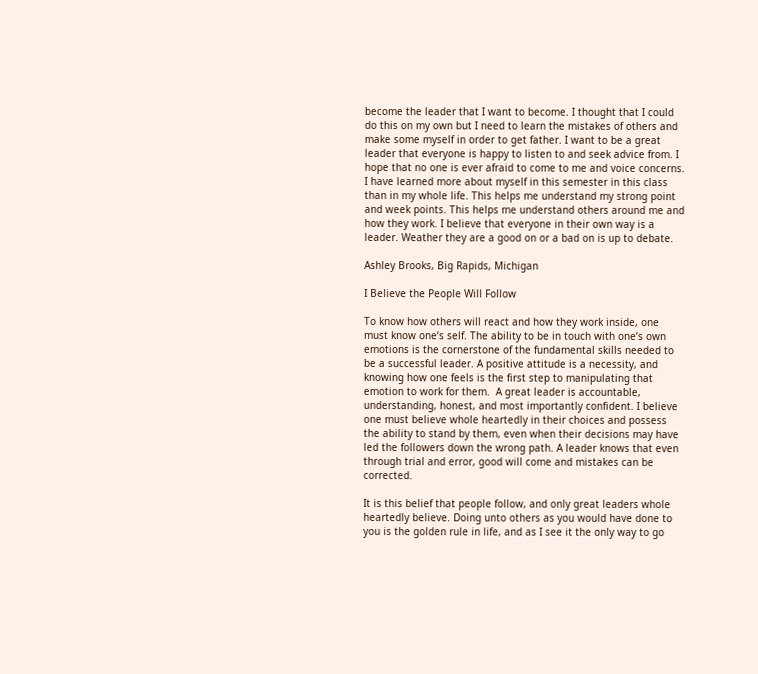become the leader that I want to become. I thought that I could do this on my own but I need to learn the mistakes of others and make some myself in order to get father. I want to be a great leader that everyone is happy to listen to and seek advice from. I hope that no one is ever afraid to come to me and voice concerns. I have learned more about myself in this semester in this class than in my whole life. This helps me understand my strong point and week points. This helps me understand others around me and how they work. I believe that everyone in their own way is a leader. Weather they are a good on or a bad on is up to debate.

Ashley Brooks, Big Rapids, Michigan

I Believe the People Will Follow

To know how others will react and how they work inside, one must know one’s self. The ability to be in touch with one’s own emotions is the cornerstone of the fundamental skills needed to be a successful leader. A positive attitude is a necessity, and knowing how one feels is the first step to manipulating that emotion to work for them.  A great leader is accountable, understanding, honest, and most importantly confident. I believe one must believe whole heartedly in their choices and possess the ability to stand by them, even when their decisions may have led the followers down the wrong path. A leader knows that even through trial and error, good will come and mistakes can be corrected.

It is this belief that people follow, and only great leaders whole heartedly believe. Doing unto others as you would have done to you is the golden rule in life, and as I see it the only way to go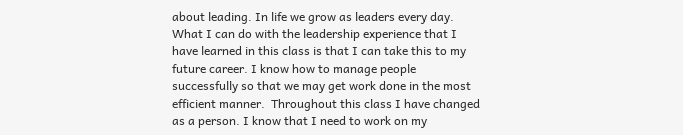about leading. In life we grow as leaders every day. What I can do with the leadership experience that I have learned in this class is that I can take this to my future career. I know how to manage people successfully so that we may get work done in the most efficient manner.  Throughout this class I have changed as a person. I know that I need to work on my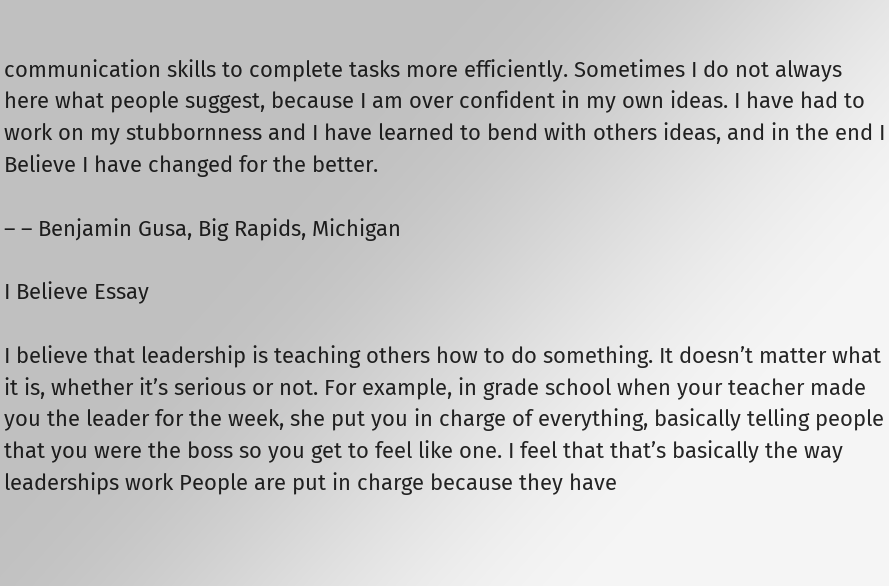communication skills to complete tasks more efficiently. Sometimes I do not always here what people suggest, because I am over confident in my own ideas. I have had to work on my stubbornness and I have learned to bend with others ideas, and in the end I Believe I have changed for the better.

– – Benjamin Gusa, Big Rapids, Michigan

I Believe Essay

I believe that leadership is teaching others how to do something. It doesn’t matter what it is, whether it’s serious or not. For example, in grade school when your teacher made you the leader for the week, she put you in charge of everything, basically telling people that you were the boss so you get to feel like one. I feel that that’s basically the way leaderships work People are put in charge because they have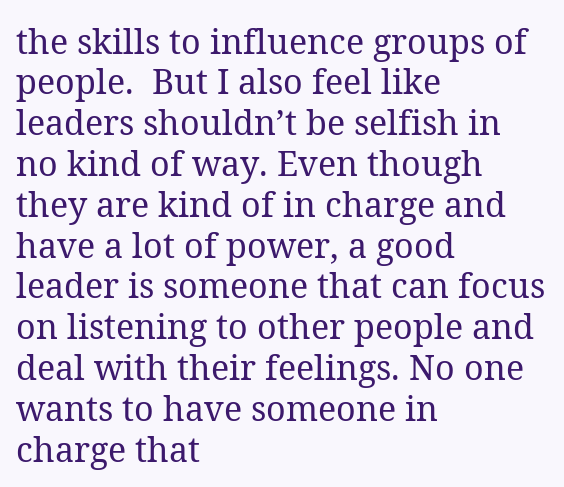the skills to influence groups of people.  But I also feel like leaders shouldn’t be selfish in no kind of way. Even though they are kind of in charge and have a lot of power, a good leader is someone that can focus on listening to other people and deal with their feelings. No one wants to have someone in charge that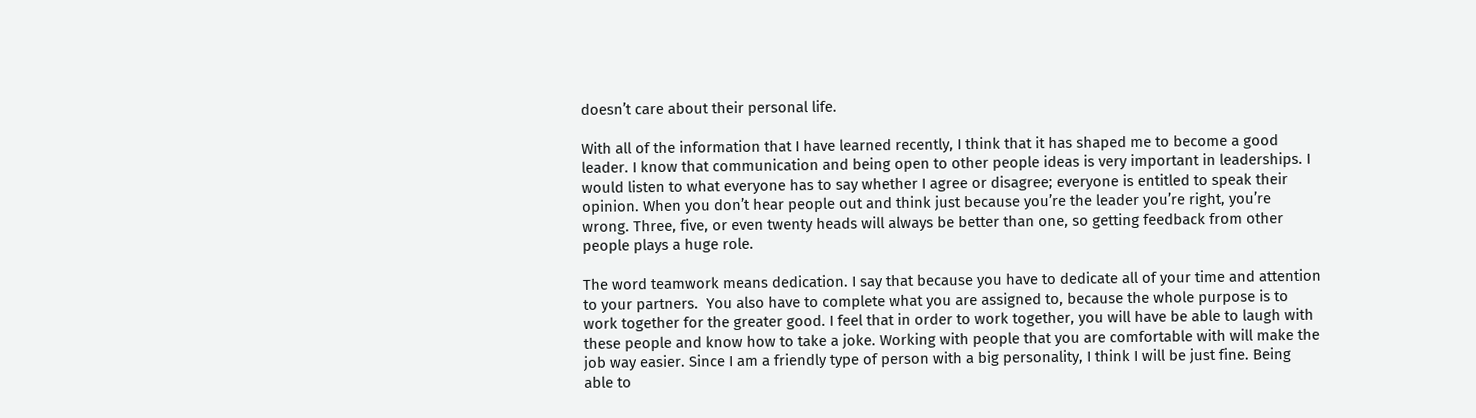doesn’t care about their personal life.

With all of the information that I have learned recently, I think that it has shaped me to become a good leader. I know that communication and being open to other people ideas is very important in leaderships. I would listen to what everyone has to say whether I agree or disagree; everyone is entitled to speak their opinion. When you don’t hear people out and think just because you’re the leader you’re right, you’re wrong. Three, five, or even twenty heads will always be better than one, so getting feedback from other people plays a huge role.

The word teamwork means dedication. I say that because you have to dedicate all of your time and attention to your partners.  You also have to complete what you are assigned to, because the whole purpose is to work together for the greater good. I feel that in order to work together, you will have be able to laugh with these people and know how to take a joke. Working with people that you are comfortable with will make the job way easier. Since I am a friendly type of person with a big personality, I think I will be just fine. Being able to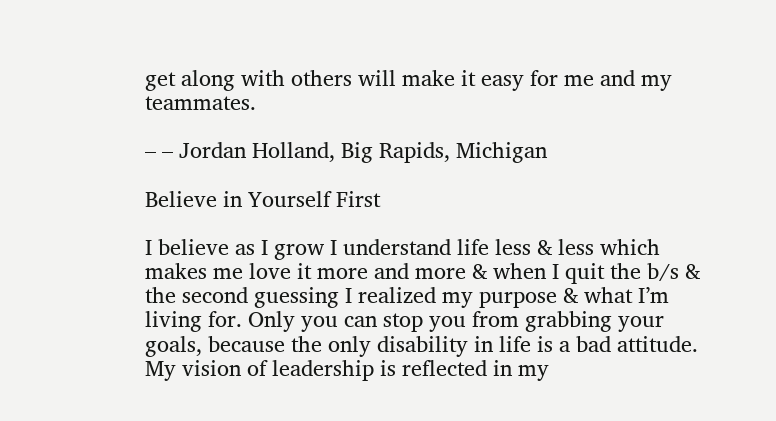get along with others will make it easy for me and my teammates.

– – Jordan Holland, Big Rapids, Michigan

Believe in Yourself First

I believe as I grow I understand life less & less which makes me love it more and more & when I quit the b/s & the second guessing I realized my purpose & what I’m living for. Only you can stop you from grabbing your goals, because the only disability in life is a bad attitude.  My vision of leadership is reflected in my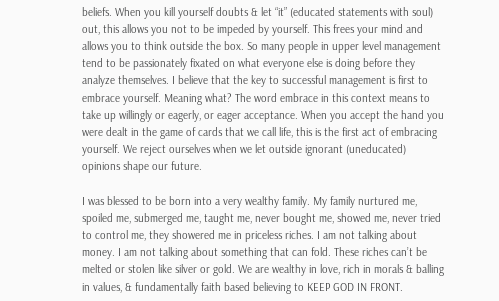beliefs. When you kill yourself doubts & let “it” (educated statements with soul) out, this allows you not to be impeded by yourself. This frees your mind and allows you to think outside the box. So many people in upper level management tend to be passionately fixated on what everyone else is doing before they analyze themselves. I believe that the key to successful management is first to embrace yourself. Meaning what? The word embrace in this context means to take up willingly or eagerly, or eager acceptance. When you accept the hand you were dealt in the game of cards that we call life, this is the first act of embracing yourself. We reject ourselves when we let outside ignorant (uneducated) opinions shape our future.

I was blessed to be born into a very wealthy family. My family nurtured me, spoiled me, submerged me, taught me, never bought me, showed me, never tried to control me, they showered me in priceless riches. I am not talking about money. I am not talking about something that can fold. These riches can’t be melted or stolen like silver or gold. We are wealthy in love, rich in morals & balling in values, & fundamentally faith based believing to KEEP GOD IN FRONT.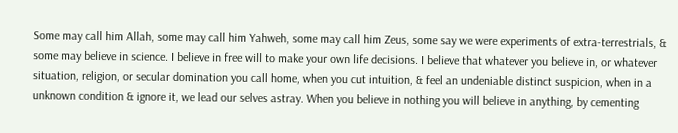Some may call him Allah, some may call him Yahweh, some may call him Zeus, some say we were experiments of extra-terrestrials, & some may believe in science. I believe in free will to make your own life decisions. I believe that whatever you believe in, or whatever situation, religion, or secular domination you call home, when you cut intuition, & feel an undeniable distinct suspicion, when in a unknown condition & ignore it, we lead our selves astray. When you believe in nothing you will believe in anything, by cementing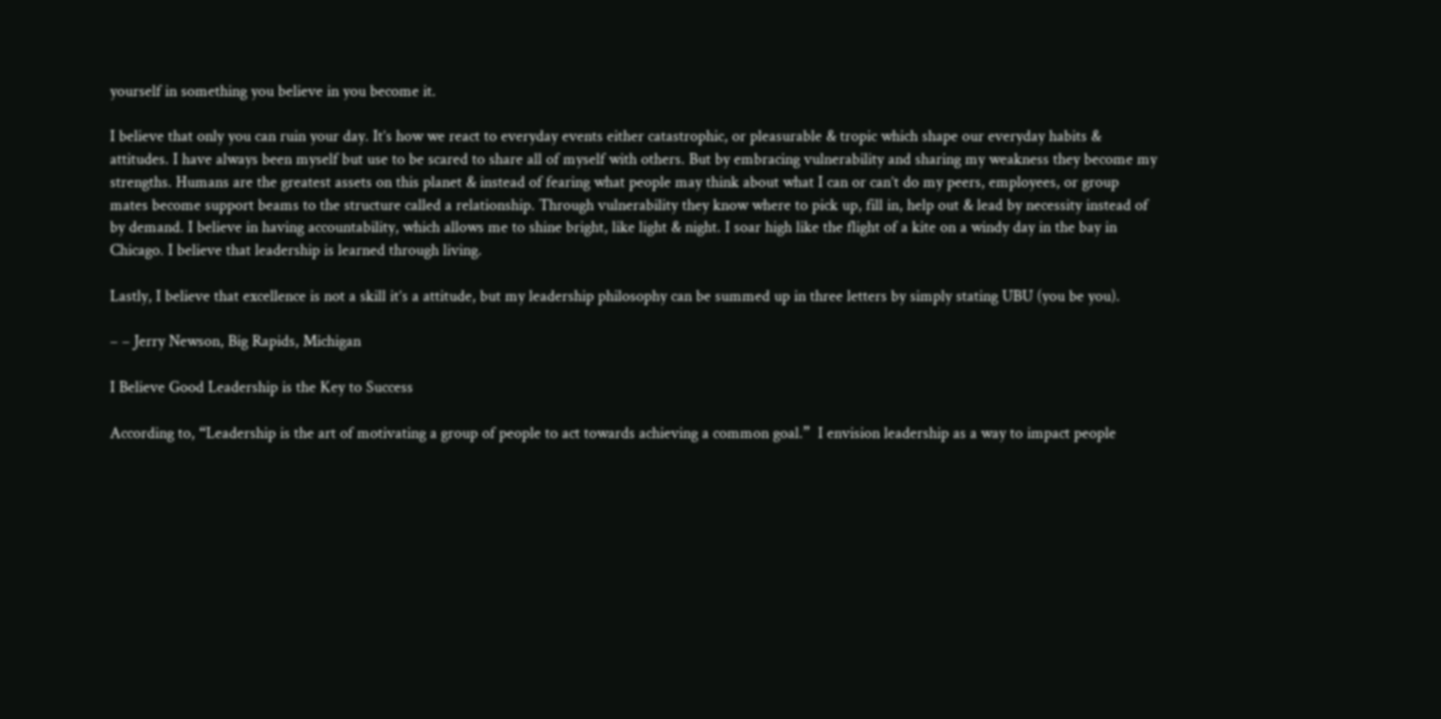yourself in something you believe in you become it.

I believe that only you can ruin your day. It’s how we react to everyday events either catastrophic, or pleasurable & tropic which shape our everyday habits & attitudes. I have always been myself but use to be scared to share all of myself with others. But by embracing vulnerability and sharing my weakness they become my strengths. Humans are the greatest assets on this planet & instead of fearing what people may think about what I can or can’t do my peers, employees, or group mates become support beams to the structure called a relationship. Through vulnerability they know where to pick up, fill in, help out & lead by necessity instead of by demand. I believe in having accountability, which allows me to shine bright, like light & night. I soar high like the flight of a kite on a windy day in the bay in Chicago. I believe that leadership is learned through living.

Lastly, I believe that excellence is not a skill it’s a attitude, but my leadership philosophy can be summed up in three letters by simply stating UBU (you be you).

– – Jerry Newson, Big Rapids, Michigan

I Believe Good Leadership is the Key to Success

According to, “Leadership is the art of motivating a group of people to act towards achieving a common goal.”  I envision leadership as a way to impact people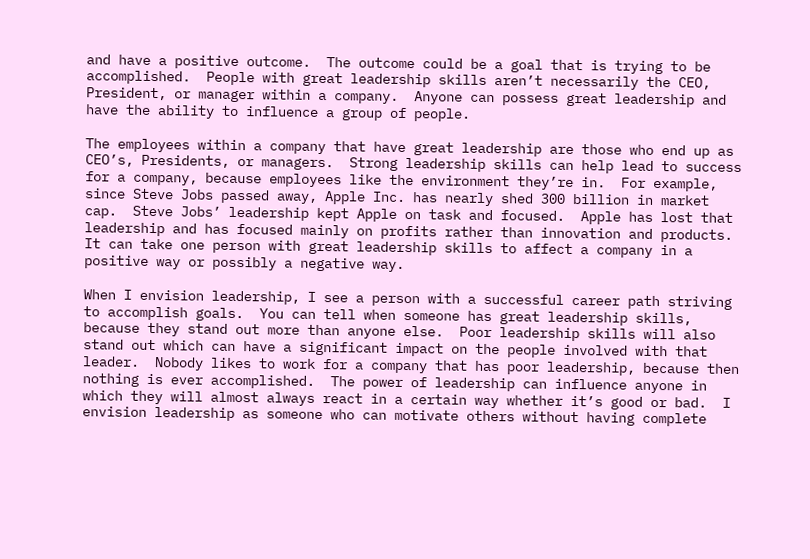and have a positive outcome.  The outcome could be a goal that is trying to be accomplished.  People with great leadership skills aren’t necessarily the CEO, President, or manager within a company.  Anyone can possess great leadership and have the ability to influence a group of people.

The employees within a company that have great leadership are those who end up as CEO’s, Presidents, or managers.  Strong leadership skills can help lead to success for a company, because employees like the environment they’re in.  For example, since Steve Jobs passed away, Apple Inc. has nearly shed 300 billion in market cap.  Steve Jobs’ leadership kept Apple on task and focused.  Apple has lost that leadership and has focused mainly on profits rather than innovation and products.  It can take one person with great leadership skills to affect a company in a positive way or possibly a negative way.

When I envision leadership, I see a person with a successful career path striving to accomplish goals.  You can tell when someone has great leadership skills, because they stand out more than anyone else.  Poor leadership skills will also stand out which can have a significant impact on the people involved with that leader.  Nobody likes to work for a company that has poor leadership, because then nothing is ever accomplished.  The power of leadership can influence anyone in which they will almost always react in a certain way whether it’s good or bad.  I envision leadership as someone who can motivate others without having complete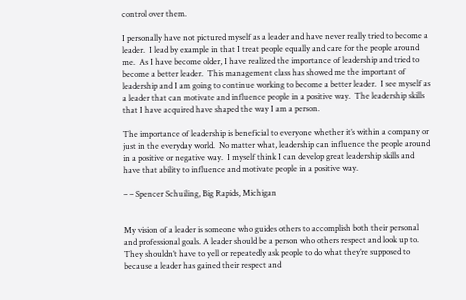control over them.

I personally have not pictured myself as a leader and have never really tried to become a leader.  I lead by example in that I treat people equally and care for the people around me.  As I have become older, I have realized the importance of leadership and tried to become a better leader.  This management class has showed me the important of leadership and I am going to continue working to become a better leader.  I see myself as a leader that can motivate and influence people in a positive way.  The leadership skills that I have acquired have shaped the way I am a person.

The importance of leadership is beneficial to everyone whether it’s within a company or just in the everyday world.  No matter what, leadership can influence the people around in a positive or negative way.  I myself think I can develop great leadership skills and have that ability to influence and motivate people in a positive way.

– – Spencer Schuiling, Big Rapids, Michigan


My vision of a leader is someone who guides others to accomplish both their personal and professional goals. A leader should be a person who others respect and look up to. They shouldn’t have to yell or repeatedly ask people to do what they’re supposed to because a leader has gained their respect and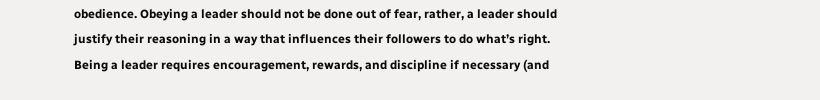obedience. Obeying a leader should not be done out of fear, rather, a leader should justify their reasoning in a way that influences their followers to do what’s right. Being a leader requires encouragement, rewards, and discipline if necessary (and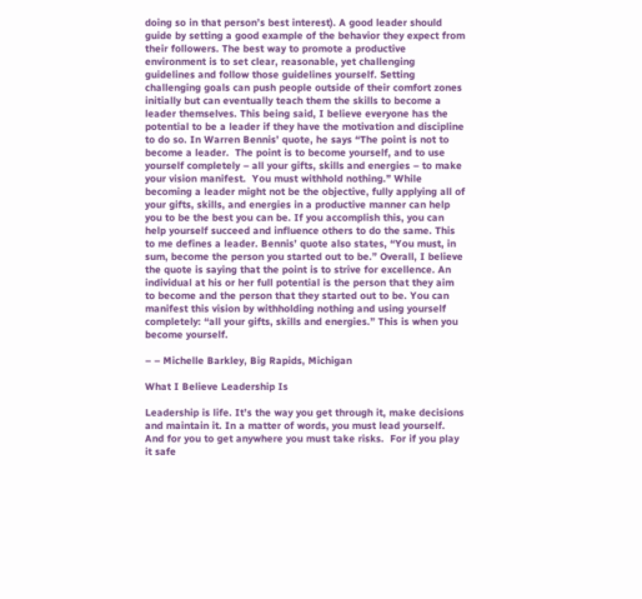doing so in that person’s best interest). A good leader should guide by setting a good example of the behavior they expect from their followers. The best way to promote a productive environment is to set clear, reasonable, yet challenging guidelines and follow those guidelines yourself. Setting challenging goals can push people outside of their comfort zones initially but can eventually teach them the skills to become a leader themselves. This being said, I believe everyone has the potential to be a leader if they have the motivation and discipline to do so. In Warren Bennis’ quote, he says “The point is not to become a leader.  The point is to become yourself, and to use yourself completely – all your gifts, skills and energies – to make your vision manifest.  You must withhold nothing.” While becoming a leader might not be the objective, fully applying all of your gifts, skills, and energies in a productive manner can help you to be the best you can be. If you accomplish this, you can help yourself succeed and influence others to do the same. This to me defines a leader. Bennis’ quote also states, “You must, in sum, become the person you started out to be.” Overall, I believe the quote is saying that the point is to strive for excellence. An individual at his or her full potential is the person that they aim to become and the person that they started out to be. You can manifest this vision by withholding nothing and using yourself completely: “all your gifts, skills and energies.” This is when you become yourself.

– – Michelle Barkley, Big Rapids, Michigan

What I Believe Leadership Is

Leadership is life. It’s the way you get through it, make decisions and maintain it. In a matter of words, you must lead yourself. And for you to get anywhere you must take risks.  For if you play it safe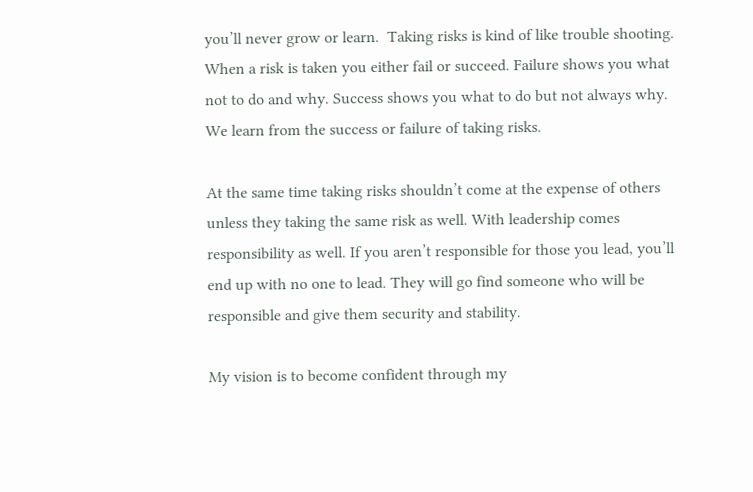you’ll never grow or learn.  Taking risks is kind of like trouble shooting. When a risk is taken you either fail or succeed. Failure shows you what not to do and why. Success shows you what to do but not always why. We learn from the success or failure of taking risks.

At the same time taking risks shouldn’t come at the expense of others unless they taking the same risk as well. With leadership comes responsibility as well. If you aren’t responsible for those you lead, you’ll end up with no one to lead. They will go find someone who will be responsible and give them security and stability.

My vision is to become confident through my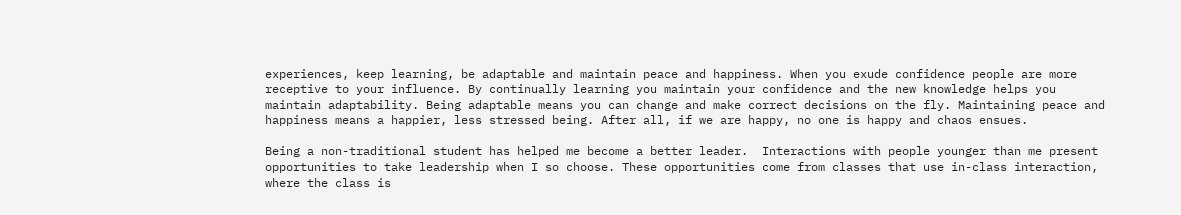experiences, keep learning, be adaptable and maintain peace and happiness. When you exude confidence people are more receptive to your influence. By continually learning you maintain your confidence and the new knowledge helps you maintain adaptability. Being adaptable means you can change and make correct decisions on the fly. Maintaining peace and happiness means a happier, less stressed being. After all, if we are happy, no one is happy and chaos ensues.

Being a non-traditional student has helped me become a better leader.  Interactions with people younger than me present opportunities to take leadership when I so choose. These opportunities come from classes that use in-class interaction, where the class is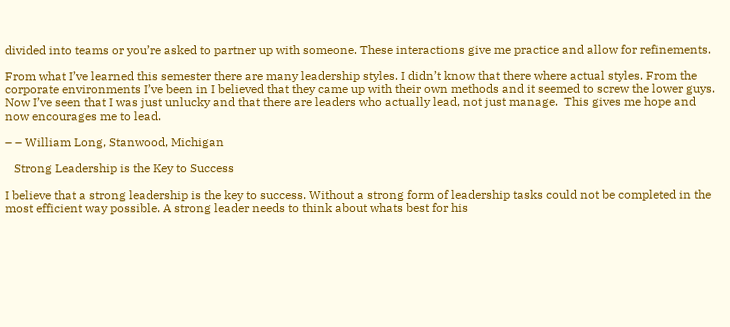divided into teams or you’re asked to partner up with someone. These interactions give me practice and allow for refinements.

From what I’ve learned this semester there are many leadership styles. I didn’t know that there where actual styles. From the corporate environments I’ve been in I believed that they came up with their own methods and it seemed to screw the lower guys. Now I’ve seen that I was just unlucky and that there are leaders who actually lead, not just manage.  This gives me hope and now encourages me to lead.

– – William Long, Stanwood, Michigan

   Strong Leadership is the Key to Success

I believe that a strong leadership is the key to success. Without a strong form of leadership tasks could not be completed in the most efficient way possible. A strong leader needs to think about whats best for his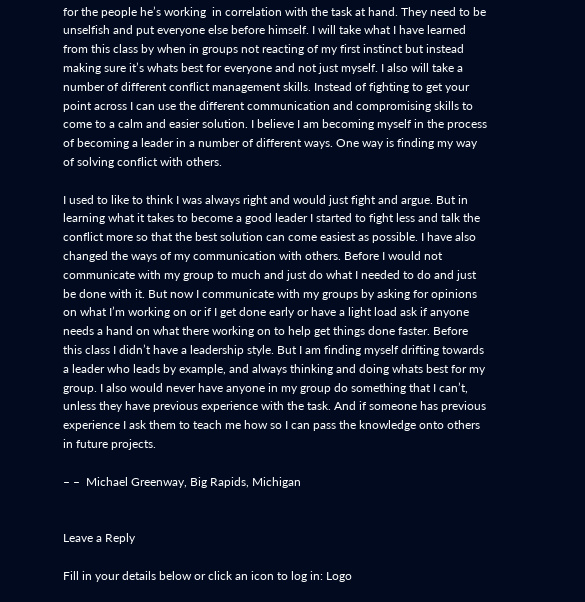for the people he’s working  in correlation with the task at hand. They need to be unselfish and put everyone else before himself. I will take what I have learned from this class by when in groups not reacting of my first instinct but instead making sure it’s whats best for everyone and not just myself. I also will take a number of different conflict management skills. Instead of fighting to get your point across I can use the different communication and compromising skills to come to a calm and easier solution. I believe I am becoming myself in the process of becoming a leader in a number of different ways. One way is finding my way of solving conflict with others.

I used to like to think I was always right and would just fight and argue. But in learning what it takes to become a good leader I started to fight less and talk the conflict more so that the best solution can come easiest as possible. I have also changed the ways of my communication with others. Before I would not communicate with my group to much and just do what I needed to do and just be done with it. But now I communicate with my groups by asking for opinions on what I’m working on or if I get done early or have a light load ask if anyone needs a hand on what there working on to help get things done faster. Before this class I didn’t have a leadership style. But I am finding myself drifting towards a leader who leads by example, and always thinking and doing whats best for my group. I also would never have anyone in my group do something that I can’t, unless they have previous experience with the task. And if someone has previous experience I ask them to teach me how so I can pass the knowledge onto others in future projects.

– –  Michael Greenway, Big Rapids, Michigan


Leave a Reply

Fill in your details below or click an icon to log in: Logo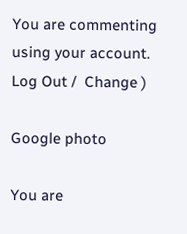You are commenting using your account. Log Out /  Change )

Google photo

You are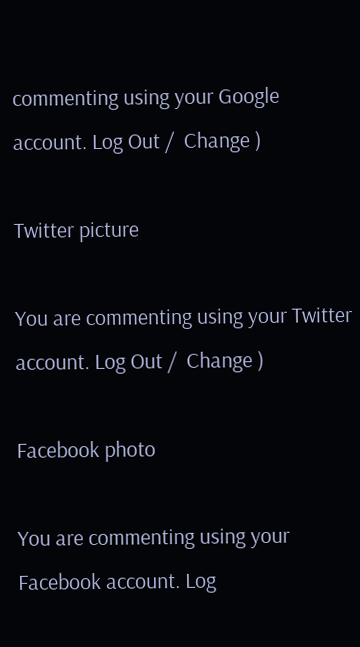commenting using your Google account. Log Out /  Change )

Twitter picture

You are commenting using your Twitter account. Log Out /  Change )

Facebook photo

You are commenting using your Facebook account. Log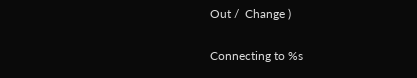Out /  Change )

Connecting to %s